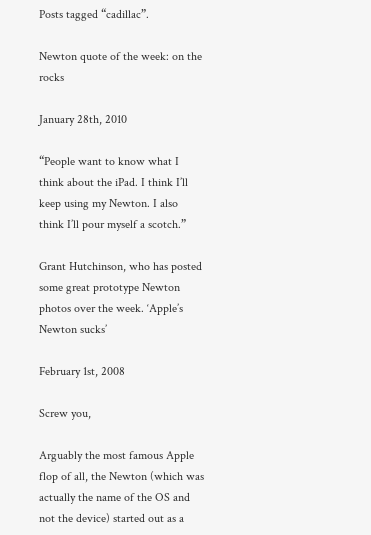Posts tagged “cadillac”.

Newton quote of the week: on the rocks

January 28th, 2010

“People want to know what I think about the iPad. I think I’ll keep using my Newton. I also think I’ll pour myself a scotch.”

Grant Hutchinson, who has posted some great prototype Newton photos over the week. ‘Apple’s Newton sucks’

February 1st, 2008

Screw you,

Arguably the most famous Apple flop of all, the Newton (which was actually the name of the OS and not the device) started out as a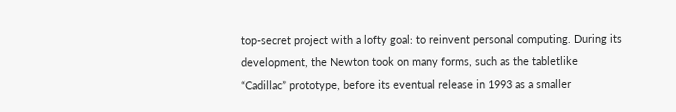top-secret project with a lofty goal: to reinvent personal computing. During its development, the Newton took on many forms, such as the tabletlike “Cadillac” prototype, before its eventual release in 1993 as a smaller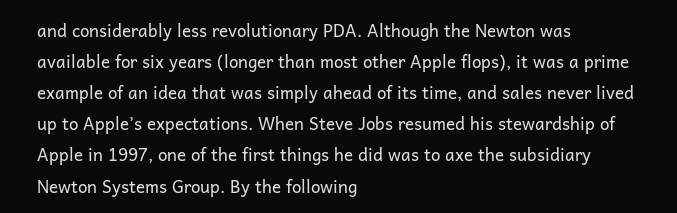and considerably less revolutionary PDA. Although the Newton was available for six years (longer than most other Apple flops), it was a prime example of an idea that was simply ahead of its time, and sales never lived up to Apple’s expectations. When Steve Jobs resumed his stewardship of Apple in 1997, one of the first things he did was to axe the subsidiary Newton Systems Group. By the following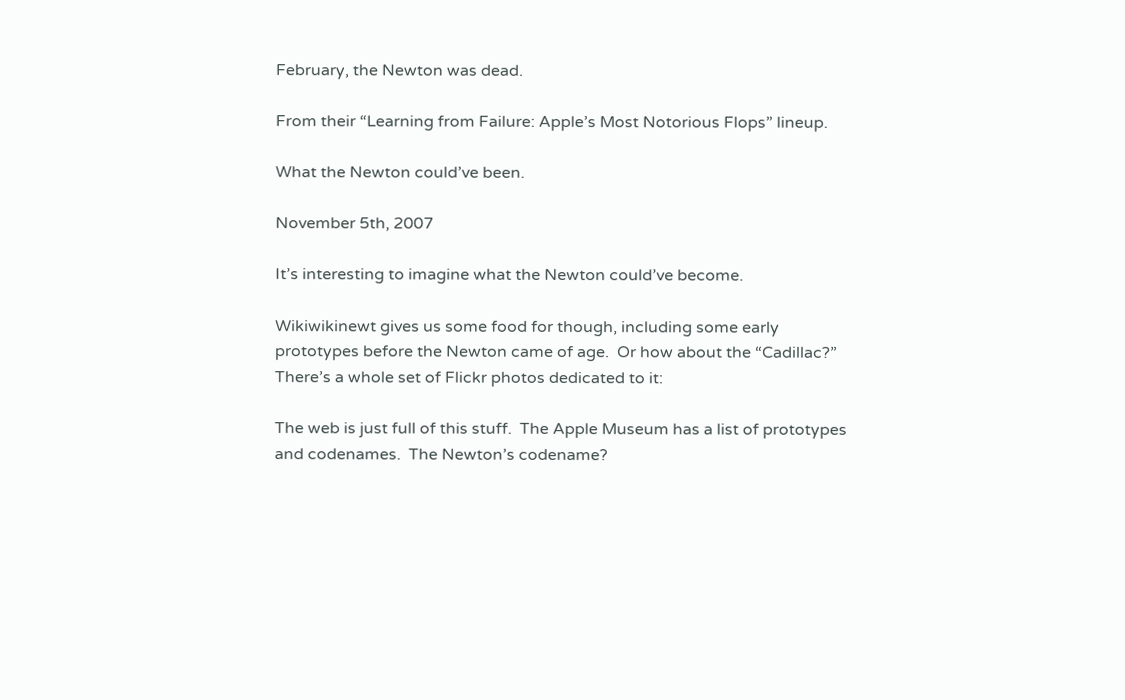February, the Newton was dead.

From their “Learning from Failure: Apple’s Most Notorious Flops” lineup.

What the Newton could’ve been.

November 5th, 2007

It’s interesting to imagine what the Newton could’ve become.

Wikiwikinewt gives us some food for though, including some early prototypes before the Newton came of age.  Or how about the “Cadillac?”  There’s a whole set of Flickr photos dedicated to it:

The web is just full of this stuff.  The Apple Museum has a list of prototypes and codenames.  The Newton’s codename?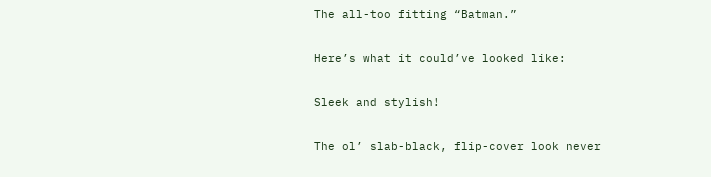The all-too fitting “Batman.”

Here’s what it could’ve looked like:

Sleek and stylish!

The ol’ slab-black, flip-cover look never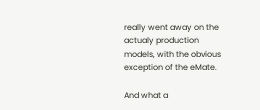really went away on the actualy production models, with the obvious exception of the eMate.

And what a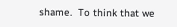shame.  To think that we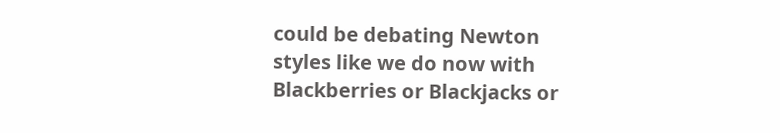could be debating Newton styles like we do now with Blackberries or Blackjacks or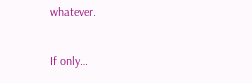whatever.

If only…